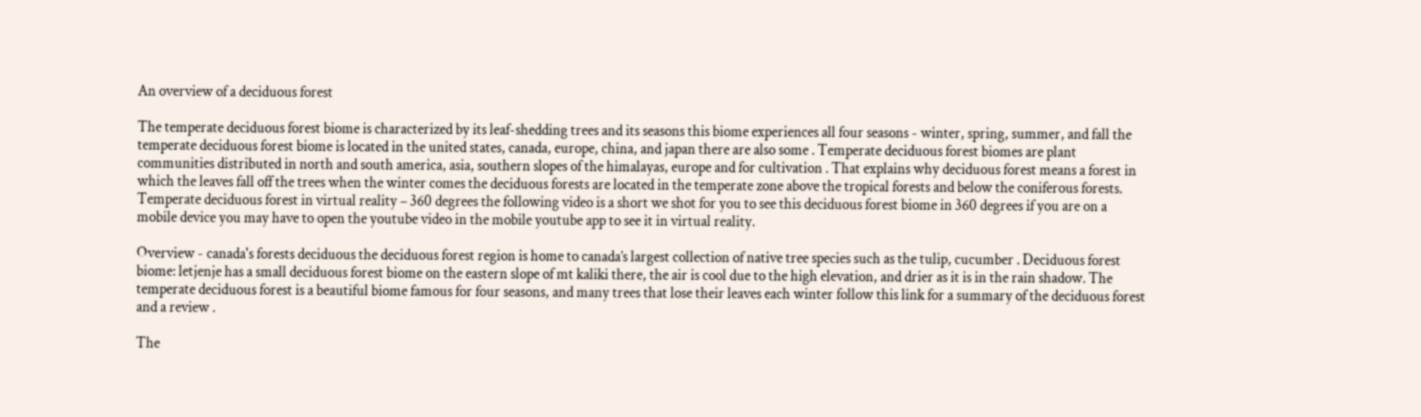An overview of a deciduous forest

The temperate deciduous forest biome is characterized by its leaf-shedding trees and its seasons this biome experiences all four seasons - winter, spring, summer, and fall the temperate deciduous forest biome is located in the united states, canada, europe, china, and japan there are also some . Temperate deciduous forest biomes are plant communities distributed in north and south america, asia, southern slopes of the himalayas, europe and for cultivation . That explains why deciduous forest means a forest in which the leaves fall off the trees when the winter comes the deciduous forests are located in the temperate zone above the tropical forests and below the coniferous forests. Temperate deciduous forest in virtual reality – 360 degrees the following video is a short we shot for you to see this deciduous forest biome in 360 degrees if you are on a mobile device you may have to open the youtube video in the mobile youtube app to see it in virtual reality.

Overview - canada's forests deciduous the deciduous forest region is home to canada’s largest collection of native tree species such as the tulip, cucumber . Deciduous forest biome: letjenje has a small deciduous forest biome on the eastern slope of mt kaliki there, the air is cool due to the high elevation, and drier as it is in the rain shadow. The temperate deciduous forest is a beautiful biome famous for four seasons, and many trees that lose their leaves each winter follow this link for a summary of the deciduous forest and a review .

The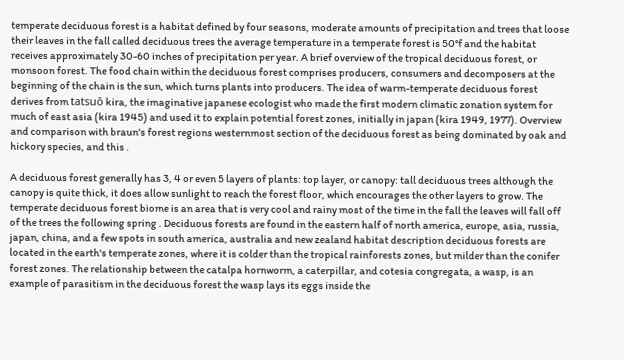temperate deciduous forest is a habitat defined by four seasons, moderate amounts of precipitation and trees that loose their leaves in the fall called deciduous trees the average temperature in a temperate forest is 50°f and the habitat receives approximately 30-60 inches of precipitation per year. A brief overview of the tropical deciduous forest, or monsoon forest. The food chain within the deciduous forest comprises producers, consumers and decomposers at the beginning of the chain is the sun, which turns plants into producers. The idea of warm-temperate deciduous forest derives from tatsuō kira, the imaginative japanese ecologist who made the first modern climatic zonation system for much of east asia (kira 1945) and used it to explain potential forest zones, initially in japan (kira 1949, 1977). Overview and comparison with braun's forest regions westernmost section of the deciduous forest as being dominated by oak and hickory species, and this .

A deciduous forest generally has 3, 4 or even 5 layers of plants: top layer, or canopy: tall deciduous trees although the canopy is quite thick, it does allow sunlight to reach the forest floor, which encourages the other layers to grow. The temperate deciduous forest biome is an area that is very cool and rainy most of the time in the fall the leaves will fall off of the trees the following spring . Deciduous forests are found in the eastern half of north america, europe, asia, russia, japan, china, and a few spots in south america, australia and new zealand habitat description deciduous forests are located in the earth's temperate zones, where it is colder than the tropical rainforests zones, but milder than the conifer forest zones. The relationship between the catalpa hornworm, a caterpillar, and cotesia congregata, a wasp, is an example of parasitism in the deciduous forest the wasp lays its eggs inside the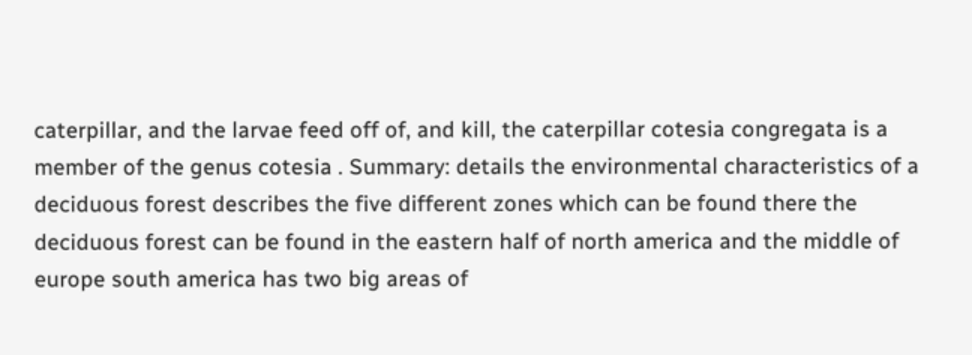caterpillar, and the larvae feed off of, and kill, the caterpillar cotesia congregata is a member of the genus cotesia . Summary: details the environmental characteristics of a deciduous forest describes the five different zones which can be found there the deciduous forest can be found in the eastern half of north america and the middle of europe south america has two big areas of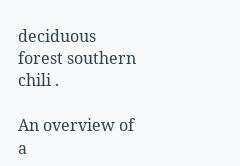deciduous forest southern chili .

An overview of a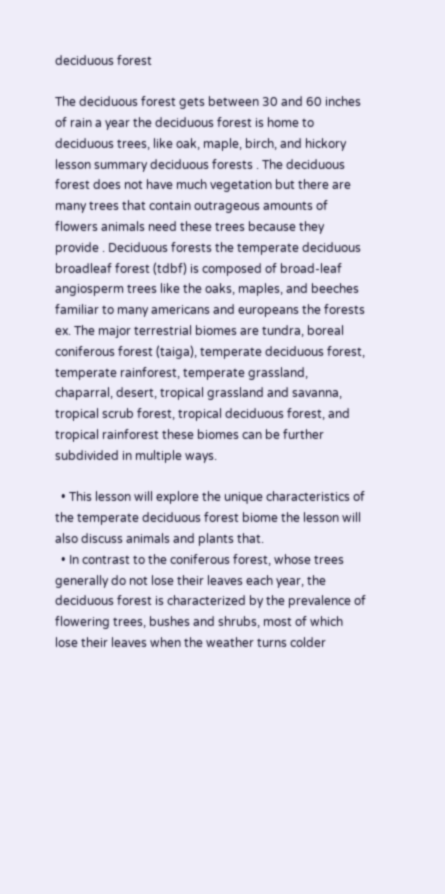deciduous forest

The deciduous forest gets between 30 and 60 inches of rain a year the deciduous forest is home to deciduous trees, like oak, maple, birch, and hickory lesson summary deciduous forests . The deciduous forest does not have much vegetation but there are many trees that contain outrageous amounts of flowers animals need these trees because they provide . Deciduous forests the temperate deciduous broadleaf forest (tdbf) is composed of broad-leaf angiosperm trees like the oaks, maples, and beeches familiar to many americans and europeans the forests ex. The major terrestrial biomes are tundra, boreal coniferous forest (taiga), temperate deciduous forest, temperate rainforest, temperate grassland, chaparral, desert, tropical grassland and savanna, tropical scrub forest, tropical deciduous forest, and tropical rainforest these biomes can be further subdivided in multiple ways.

  • This lesson will explore the unique characteristics of the temperate deciduous forest biome the lesson will also discuss animals and plants that.
  • In contrast to the coniferous forest, whose trees generally do not lose their leaves each year, the deciduous forest is characterized by the prevalence of flowering trees, bushes and shrubs, most of which lose their leaves when the weather turns colder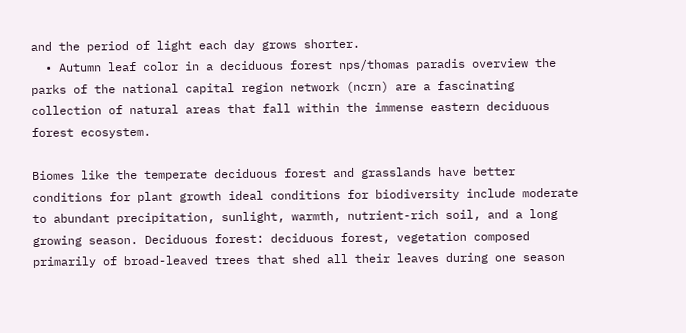and the period of light each day grows shorter.
  • Autumn leaf color in a deciduous forest nps/thomas paradis overview the parks of the national capital region network (ncrn) are a fascinating collection of natural areas that fall within the immense eastern deciduous forest ecosystem.

Biomes like the temperate deciduous forest and grasslands have better conditions for plant growth ideal conditions for biodiversity include moderate to abundant precipitation, sunlight, warmth, nutrient-rich soil, and a long growing season. Deciduous forest: deciduous forest, vegetation composed primarily of broad-leaved trees that shed all their leaves during one season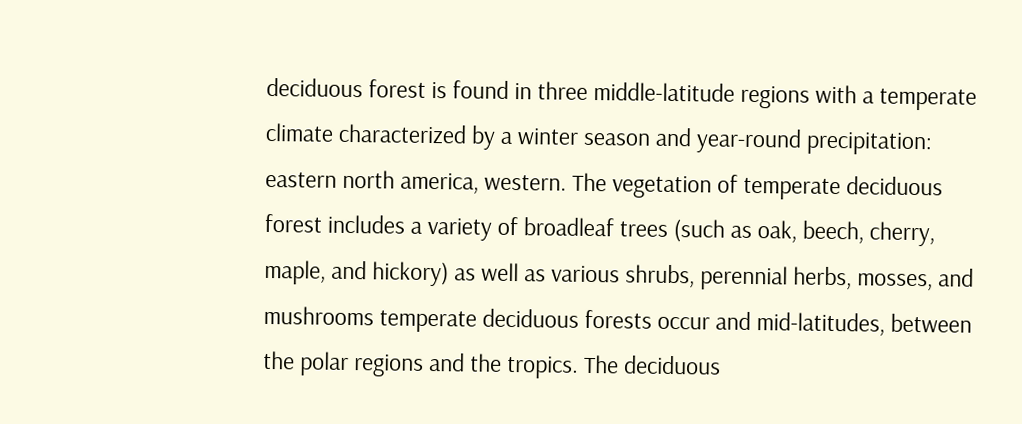deciduous forest is found in three middle-latitude regions with a temperate climate characterized by a winter season and year-round precipitation: eastern north america, western. The vegetation of temperate deciduous forest includes a variety of broadleaf trees (such as oak, beech, cherry, maple, and hickory) as well as various shrubs, perennial herbs, mosses, and mushrooms temperate deciduous forests occur and mid-latitudes, between the polar regions and the tropics. The deciduous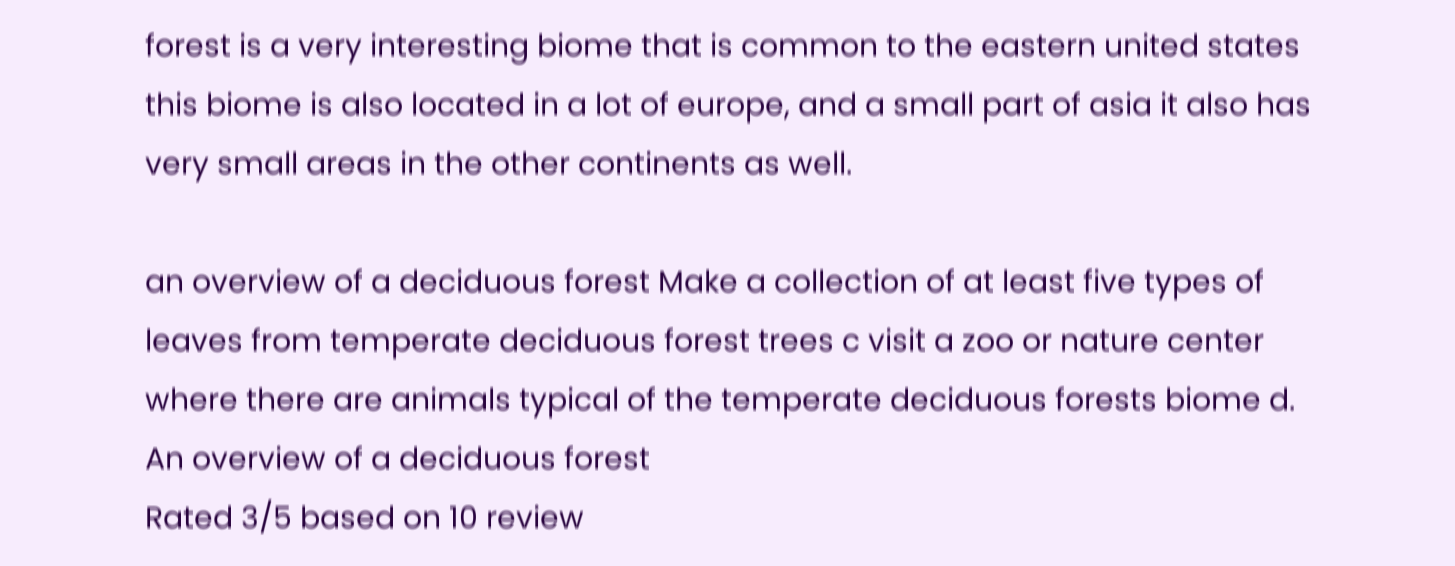forest is a very interesting biome that is common to the eastern united states this biome is also located in a lot of europe, and a small part of asia it also has very small areas in the other continents as well.

an overview of a deciduous forest Make a collection of at least five types of leaves from temperate deciduous forest trees c visit a zoo or nature center where there are animals typical of the temperate deciduous forests biome d.
An overview of a deciduous forest
Rated 3/5 based on 10 review